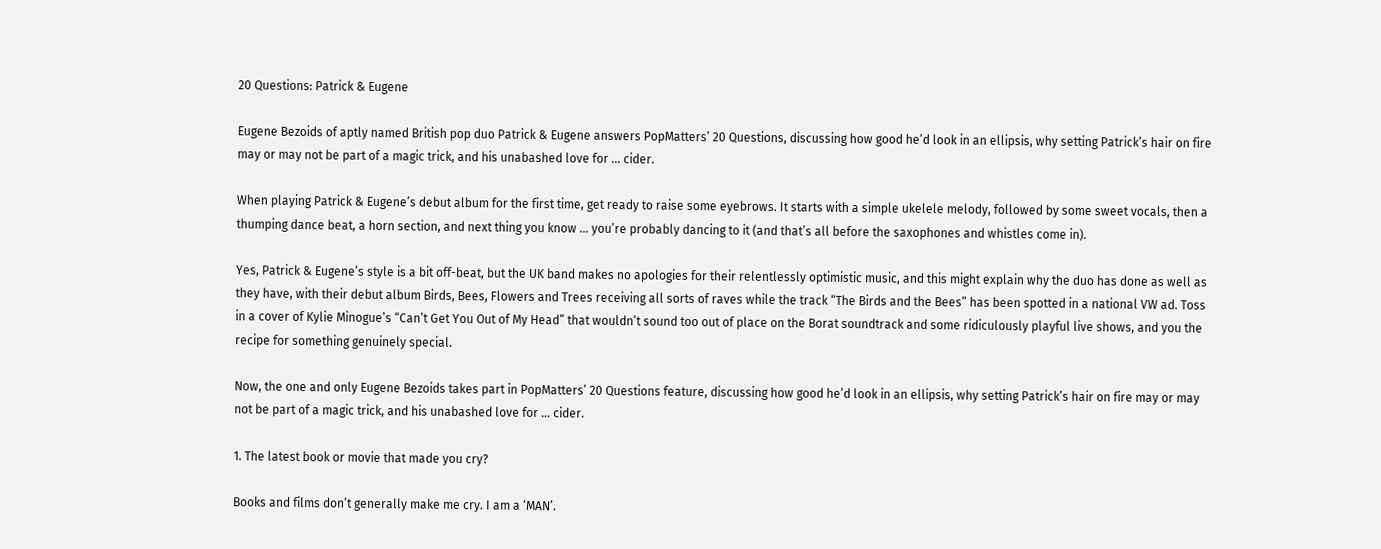20 Questions: Patrick & Eugene

Eugene Bezoids of aptly named British pop duo Patrick & Eugene answers PopMatters’ 20 Questions, discussing how good he’d look in an ellipsis, why setting Patrick’s hair on fire may or may not be part of a magic trick, and his unabashed love for ... cider.

When playing Patrick & Eugene’s debut album for the first time, get ready to raise some eyebrows. It starts with a simple ukelele melody, followed by some sweet vocals, then a thumping dance beat, a horn section, and next thing you know ... you’re probably dancing to it (and that’s all before the saxophones and whistles come in).

Yes, Patrick & Eugene’s style is a bit off-beat, but the UK band makes no apologies for their relentlessly optimistic music, and this might explain why the duo has done as well as they have, with their debut album Birds, Bees, Flowers and Trees receiving all sorts of raves while the track “The Birds and the Bees” has been spotted in a national VW ad. Toss in a cover of Kylie Minogue’s “Can’t Get You Out of My Head” that wouldn’t sound too out of place on the Borat soundtrack and some ridiculously playful live shows, and you the recipe for something genuinely special.

Now, the one and only Eugene Bezoids takes part in PopMatters’ 20 Questions feature, discussing how good he’d look in an ellipsis, why setting Patrick’s hair on fire may or may not be part of a magic trick, and his unabashed love for ... cider.

1. The latest book or movie that made you cry?

Books and films don’t generally make me cry. I am a ‘MAN’.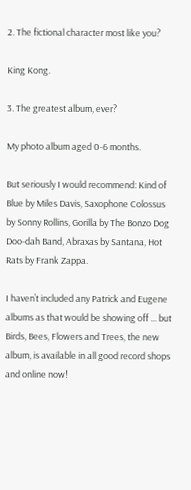2. The fictional character most like you?

King Kong.

3. The greatest album, ever?

My photo album aged 0-6 months.

But seriously I would recommend: Kind of Blue by Miles Davis, Saxophone Colossus by Sonny Rollins, Gorilla by The Bonzo Dog Doo-dah Band, Abraxas by Santana, Hot Rats by Frank Zappa.

I haven’t included any Patrick and Eugene albums as that would be showing off ... but Birds, Bees, Flowers and Trees, the new album, is available in all good record shops and online now!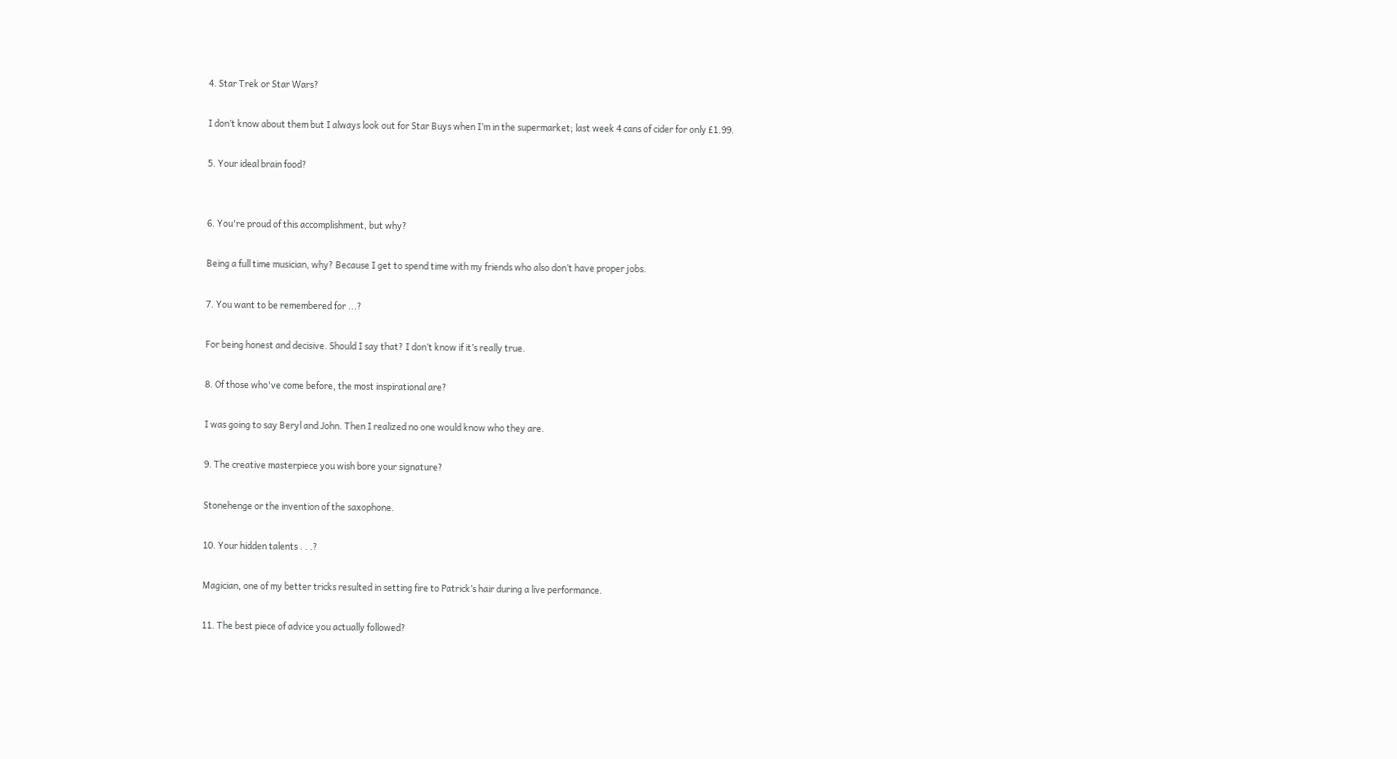4. Star Trek or Star Wars?

I don’t know about them but I always look out for Star Buys when I’m in the supermarket; last week 4 cans of cider for only £1.99.

5. Your ideal brain food?


6. You're proud of this accomplishment, but why?

Being a full time musician, why? Because I get to spend time with my friends who also don’t have proper jobs.

7. You want to be remembered for ...?

For being honest and decisive. Should I say that? I don’t know if it’s really true.

8. Of those who've come before, the most inspirational are?

I was going to say Beryl and John. Then I realized no one would know who they are.

9. The creative masterpiece you wish bore your signature?

Stonehenge or the invention of the saxophone.

10. Your hidden talents . . .?

Magician, one of my better tricks resulted in setting fire to Patrick’s hair during a live performance.

11. The best piece of advice you actually followed?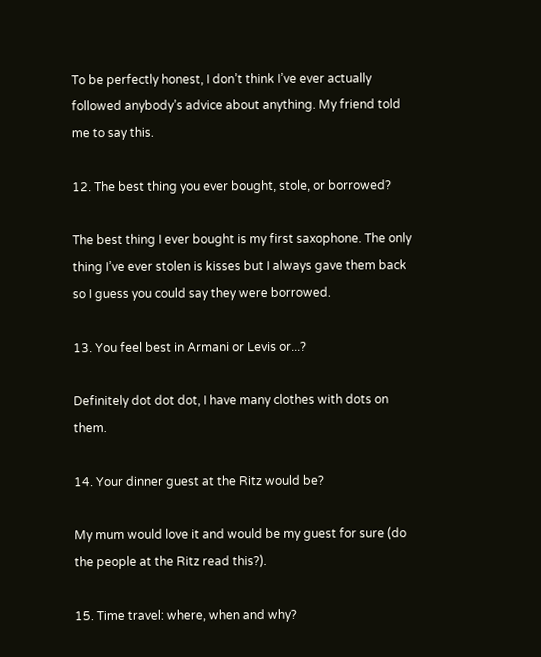To be perfectly honest, I don’t think I’ve ever actually followed anybody’s advice about anything. My friend told me to say this.

12. The best thing you ever bought, stole, or borrowed?

The best thing I ever bought is my first saxophone. The only thing I’ve ever stolen is kisses but I always gave them back so I guess you could say they were borrowed.

13. You feel best in Armani or Levis or...?

Definitely dot dot dot, I have many clothes with dots on them.

14. Your dinner guest at the Ritz would be?

My mum would love it and would be my guest for sure (do the people at the Ritz read this?).

15. Time travel: where, when and why?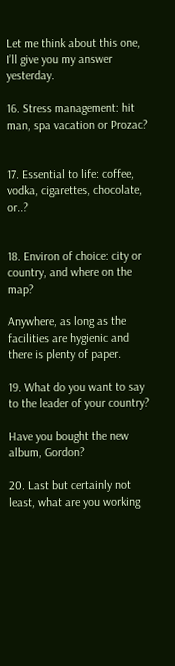Let me think about this one, I’ll give you my answer yesterday.

16. Stress management: hit man, spa vacation or Prozac?


17. Essential to life: coffee, vodka, cigarettes, chocolate, or..?


18. Environ of choice: city or country, and where on the map?

Anywhere, as long as the facilities are hygienic and there is plenty of paper.

19. What do you want to say to the leader of your country?

Have you bought the new album, Gordon?

20. Last but certainly not least, what are you working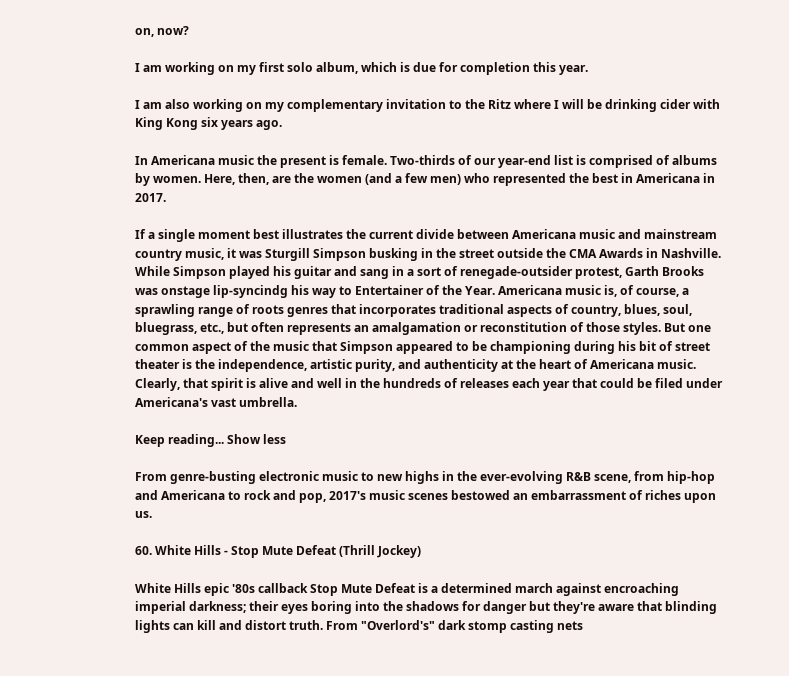on, now?

I am working on my first solo album, which is due for completion this year.

I am also working on my complementary invitation to the Ritz where I will be drinking cider with King Kong six years ago.

In Americana music the present is female. Two-thirds of our year-end list is comprised of albums by women. Here, then, are the women (and a few men) who represented the best in Americana in 2017.

If a single moment best illustrates the current divide between Americana music and mainstream country music, it was Sturgill Simpson busking in the street outside the CMA Awards in Nashville. While Simpson played his guitar and sang in a sort of renegade-outsider protest, Garth Brooks was onstage lip-syncindg his way to Entertainer of the Year. Americana music is, of course, a sprawling range of roots genres that incorporates traditional aspects of country, blues, soul, bluegrass, etc., but often represents an amalgamation or reconstitution of those styles. But one common aspect of the music that Simpson appeared to be championing during his bit of street theater is the independence, artistic purity, and authenticity at the heart of Americana music. Clearly, that spirit is alive and well in the hundreds of releases each year that could be filed under Americana's vast umbrella.

Keep reading... Show less

From genre-busting electronic music to new highs in the ever-evolving R&B scene, from hip-hop and Americana to rock and pop, 2017's music scenes bestowed an embarrassment of riches upon us.

60. White Hills - Stop Mute Defeat (Thrill Jockey)

White Hills epic '80s callback Stop Mute Defeat is a determined march against encroaching imperial darkness; their eyes boring into the shadows for danger but they're aware that blinding lights can kill and distort truth. From "Overlord's" dark stomp casting nets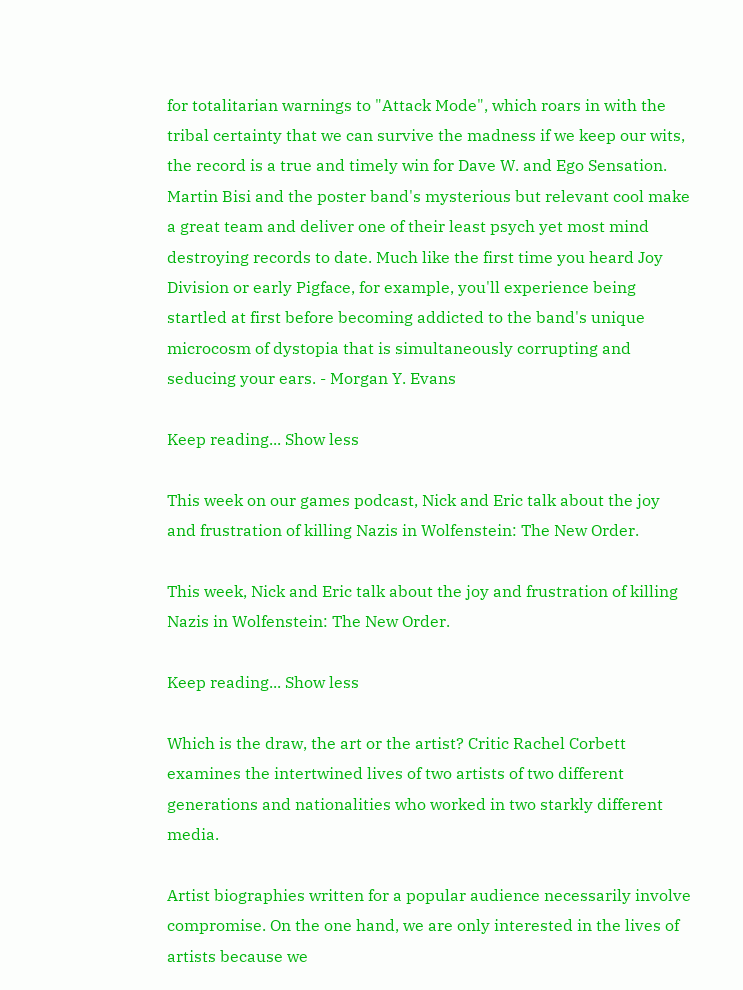for totalitarian warnings to "Attack Mode", which roars in with the tribal certainty that we can survive the madness if we keep our wits, the record is a true and timely win for Dave W. and Ego Sensation. Martin Bisi and the poster band's mysterious but relevant cool make a great team and deliver one of their least psych yet most mind destroying records to date. Much like the first time you heard Joy Division or early Pigface, for example, you'll experience being startled at first before becoming addicted to the band's unique microcosm of dystopia that is simultaneously corrupting and seducing your ears. - Morgan Y. Evans

Keep reading... Show less

This week on our games podcast, Nick and Eric talk about the joy and frustration of killing Nazis in Wolfenstein: The New Order.

This week, Nick and Eric talk about the joy and frustration of killing Nazis in Wolfenstein: The New Order.

Keep reading... Show less

Which is the draw, the art or the artist? Critic Rachel Corbett examines the intertwined lives of two artists of two different generations and nationalities who worked in two starkly different media.

Artist biographies written for a popular audience necessarily involve compromise. On the one hand, we are only interested in the lives of artists because we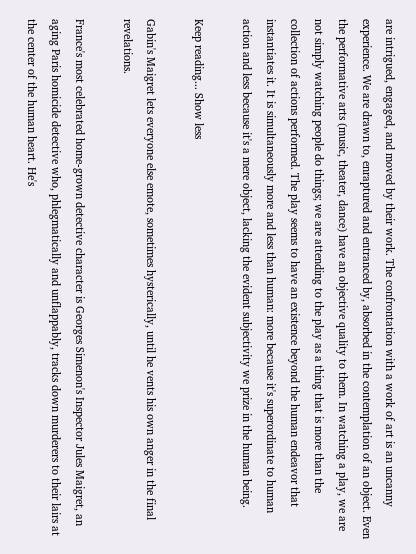are intrigued, engaged, and moved by their work. The confrontation with a work of art is an uncanny experience. We are drawn to, enraptured and entranced by, absorbed in the contemplation of an object. Even the performative arts (music, theater, dance) have an objective quality to them. In watching a play, we are not simply watching people do things; we are attending to the play as a thing that is more than the collection of actions performed. The play seems to have an existence beyond the human endeavor that instantiates it. It is simultaneously more and less than human: more because it's superordinate to human action and less because it's a mere object, lacking the evident subjectivity we prize in the human being.

Keep reading... Show less

Gabin's Maigret lets everyone else emote, sometimes hysterically, until he vents his own anger in the final revelations.

France's most celebrated home-grown detective character is Georges Simenon's Inspector Jules Maigret, an aging Paris homicide detective who, phlegmatically and unflappably, tracks down murderers to their lairs at the center of the human heart. He's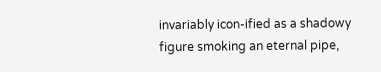invariably icon-ified as a shadowy figure smoking an eternal pipe,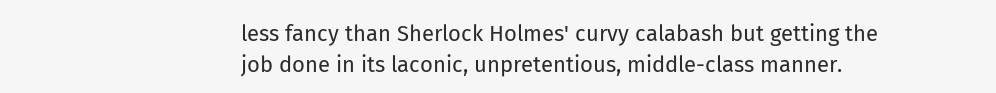less fancy than Sherlock Holmes' curvy calabash but getting the job done in its laconic, unpretentious, middle-class manner.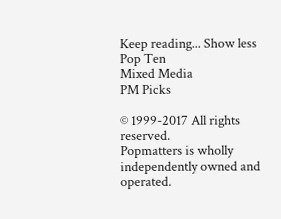Keep reading... Show less
Pop Ten
Mixed Media
PM Picks

© 1999-2017 All rights reserved.
Popmatters is wholly independently owned and operated.